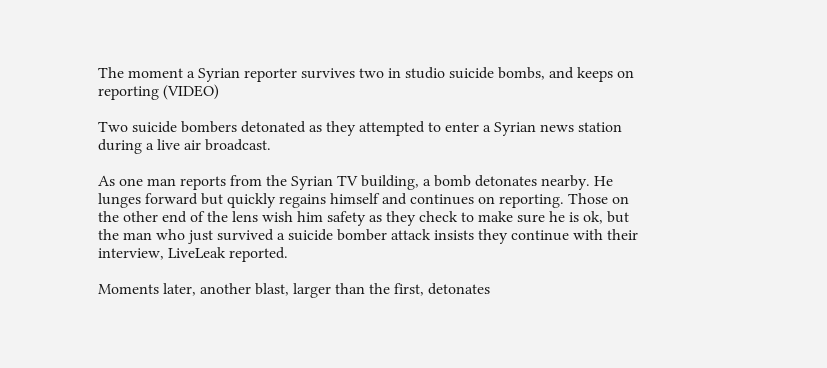The moment a Syrian reporter survives two in studio suicide bombs, and keeps on reporting (VIDEO)

Two suicide bombers detonated as they attempted to enter a Syrian news station during a live air broadcast.

As one man reports from the Syrian TV building, a bomb detonates nearby. He lunges forward but quickly regains himself and continues on reporting. Those on the other end of the lens wish him safety as they check to make sure he is ok, but the man who just survived a suicide bomber attack insists they continue with their interview, LiveLeak reported.

Moments later, another blast, larger than the first, detonates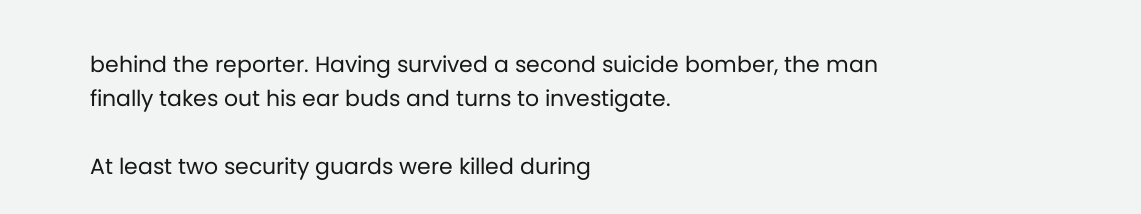behind the reporter. Having survived a second suicide bomber, the man finally takes out his ear buds and turns to investigate.

At least two security guards were killed during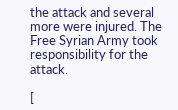the attack and several more were injured. The Free Syrian Army took responsibility for the attack.

[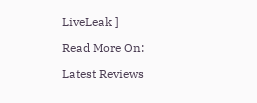LiveLeak ]

Read More On:

Latest Reviews